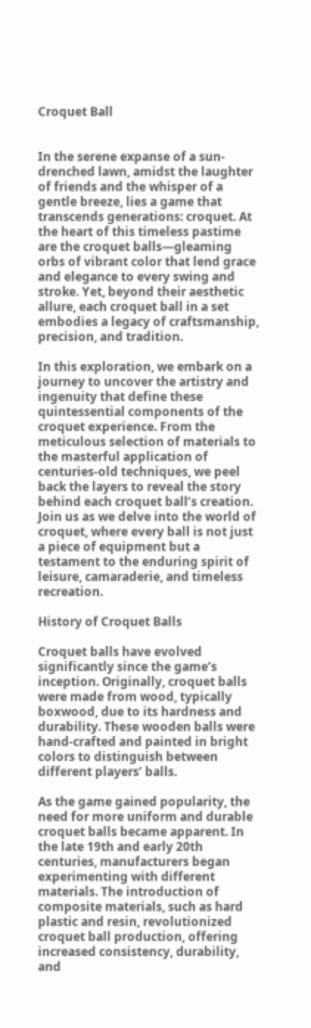Croquet Ball


In the serene expanse of a sun-drenched lawn, amidst the laughter of friends and the whisper of a gentle breeze, lies a game that transcends generations: croquet. At the heart of this timeless pastime are the croquet balls—gleaming orbs of vibrant color that lend grace and elegance to every swing and stroke. Yet, beyond their aesthetic allure, each croquet ball in a set embodies a legacy of craftsmanship, precision, and tradition.

In this exploration, we embark on a journey to uncover the artistry and ingenuity that define these quintessential components of the croquet experience. From the meticulous selection of materials to the masterful application of centuries-old techniques, we peel back the layers to reveal the story behind each croquet ball’s creation. Join us as we delve into the world of croquet, where every ball is not just a piece of equipment but a testament to the enduring spirit of leisure, camaraderie, and timeless recreation.

History of Croquet Balls

Croquet balls have evolved significantly since the game’s inception. Originally, croquet balls were made from wood, typically boxwood, due to its hardness and durability. These wooden balls were hand-crafted and painted in bright colors to distinguish between different players’ balls.

As the game gained popularity, the need for more uniform and durable croquet balls became apparent. In the late 19th and early 20th centuries, manufacturers began experimenting with different materials. The introduction of composite materials, such as hard plastic and resin, revolutionized croquet ball production, offering increased consistency, durability, and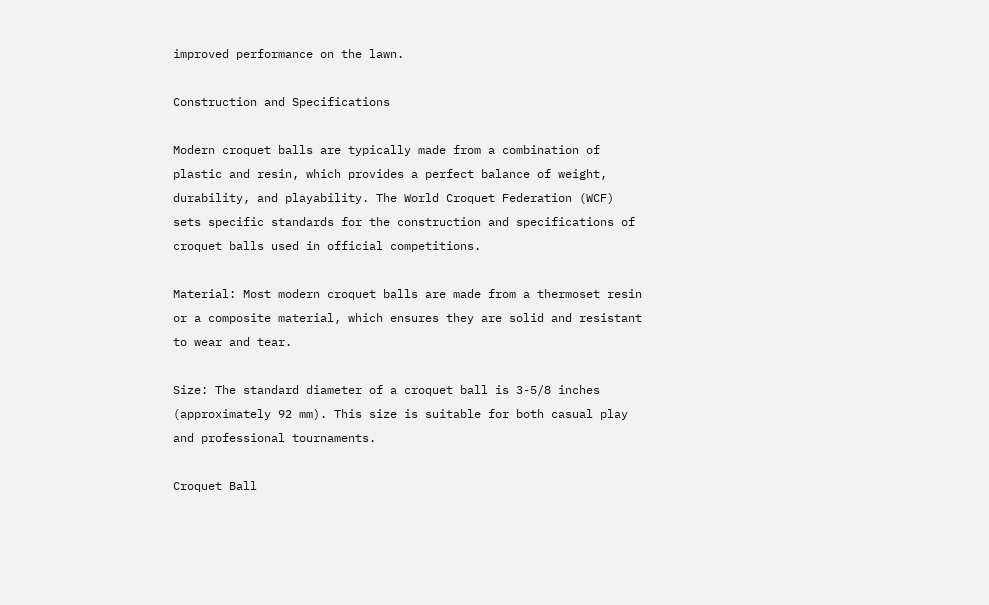improved performance on the lawn.

Construction and Specifications

Modern croquet balls are typically made from a combination of plastic and resin, which provides a perfect balance of weight, durability, and playability. The World Croquet Federation (WCF) sets specific standards for the construction and specifications of croquet balls used in official competitions.

Material: Most modern croquet balls are made from a thermoset resin or a composite material, which ensures they are solid and resistant to wear and tear.

Size: The standard diameter of a croquet ball is 3-5/8 inches (approximately 92 mm). This size is suitable for both casual play and professional tournaments.

Croquet Ball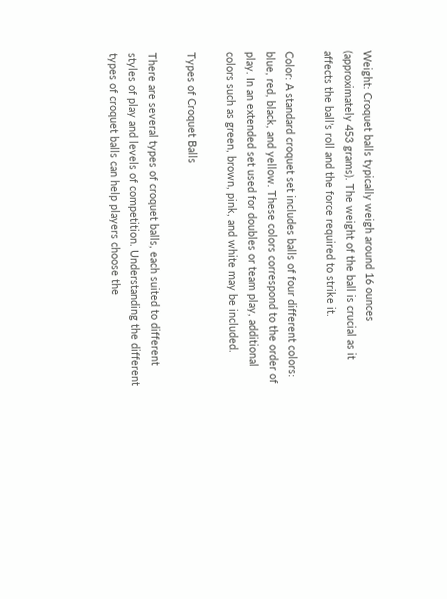Weight: Croquet balls typically weigh around 16 ounces (approximately 453 grams). The weight of the ball is crucial as it affects the ball’s roll and the force required to strike it.

Color: A standard croquet set includes balls of four different colors: blue, red, black, and yellow. These colors correspond to the order of play. In an extended set used for doubles or team play, additional colors such as green, brown, pink, and white may be included.

Types of Croquet Balls

There are several types of croquet balls, each suited to different styles of play and levels of competition. Understanding the different types of croquet balls can help players choose the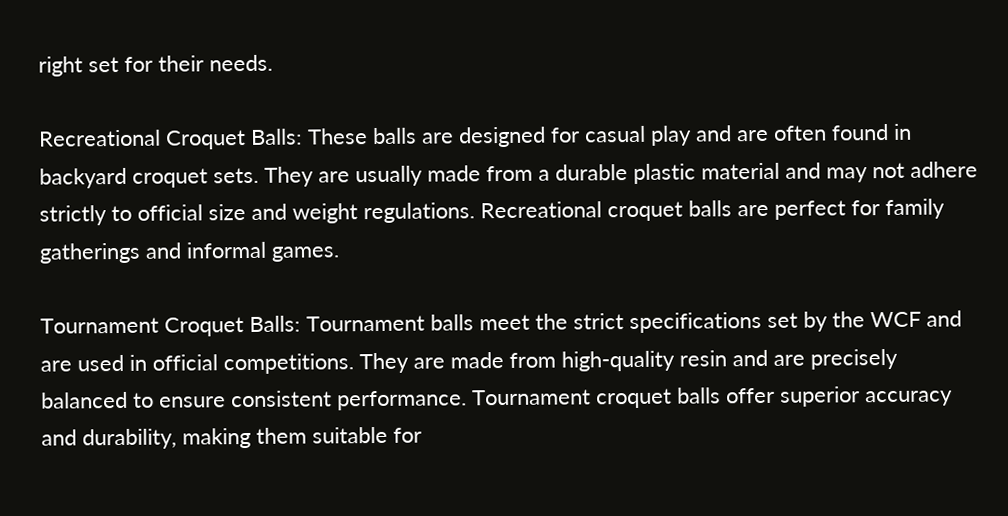right set for their needs.

Recreational Croquet Balls: These balls are designed for casual play and are often found in backyard croquet sets. They are usually made from a durable plastic material and may not adhere strictly to official size and weight regulations. Recreational croquet balls are perfect for family gatherings and informal games.

Tournament Croquet Balls: Tournament balls meet the strict specifications set by the WCF and are used in official competitions. They are made from high-quality resin and are precisely balanced to ensure consistent performance. Tournament croquet balls offer superior accuracy and durability, making them suitable for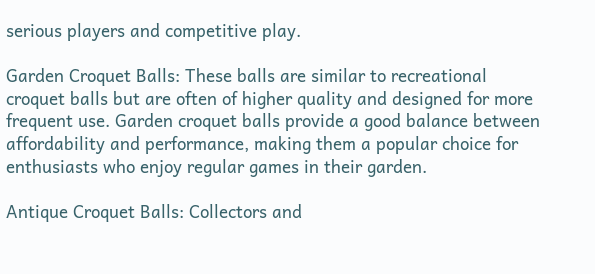serious players and competitive play.

Garden Croquet Balls: These balls are similar to recreational croquet balls but are often of higher quality and designed for more frequent use. Garden croquet balls provide a good balance between affordability and performance, making them a popular choice for enthusiasts who enjoy regular games in their garden.

Antique Croquet Balls: Collectors and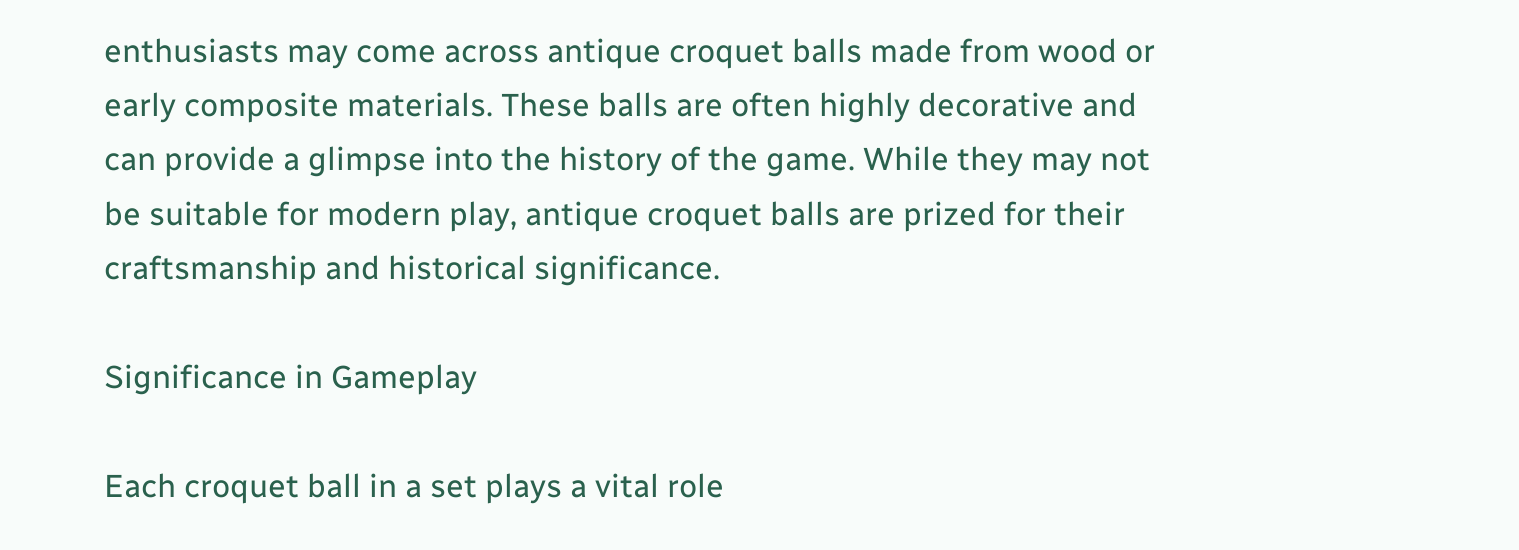enthusiasts may come across antique croquet balls made from wood or early composite materials. These balls are often highly decorative and can provide a glimpse into the history of the game. While they may not be suitable for modern play, antique croquet balls are prized for their craftsmanship and historical significance.

Significance in Gameplay

Each croquet ball in a set plays a vital role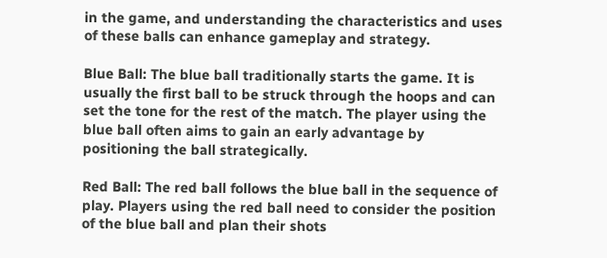in the game, and understanding the characteristics and uses of these balls can enhance gameplay and strategy.

Blue Ball: The blue ball traditionally starts the game. It is usually the first ball to be struck through the hoops and can set the tone for the rest of the match. The player using the blue ball often aims to gain an early advantage by positioning the ball strategically.

Red Ball: The red ball follows the blue ball in the sequence of play. Players using the red ball need to consider the position of the blue ball and plan their shots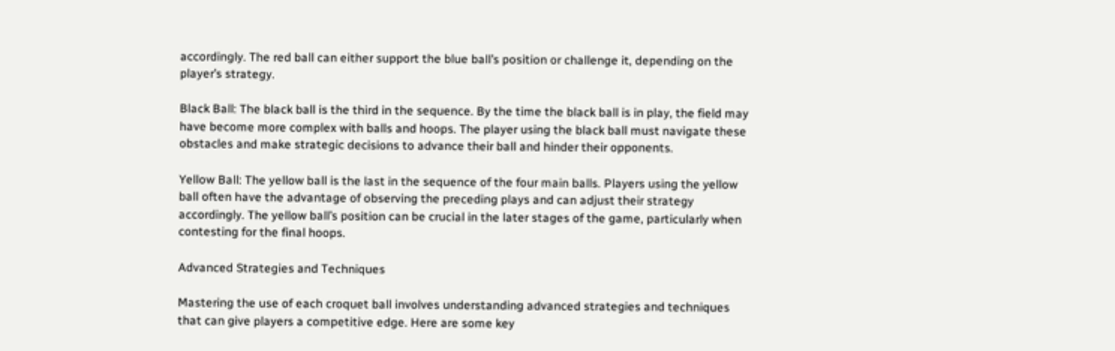accordingly. The red ball can either support the blue ball’s position or challenge it, depending on the player’s strategy.

Black Ball: The black ball is the third in the sequence. By the time the black ball is in play, the field may have become more complex with balls and hoops. The player using the black ball must navigate these obstacles and make strategic decisions to advance their ball and hinder their opponents.

Yellow Ball: The yellow ball is the last in the sequence of the four main balls. Players using the yellow ball often have the advantage of observing the preceding plays and can adjust their strategy accordingly. The yellow ball’s position can be crucial in the later stages of the game, particularly when contesting for the final hoops.

Advanced Strategies and Techniques

Mastering the use of each croquet ball involves understanding advanced strategies and techniques that can give players a competitive edge. Here are some key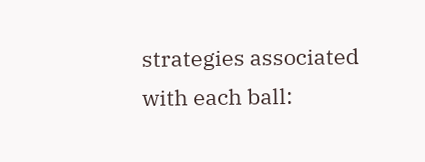strategies associated with each ball: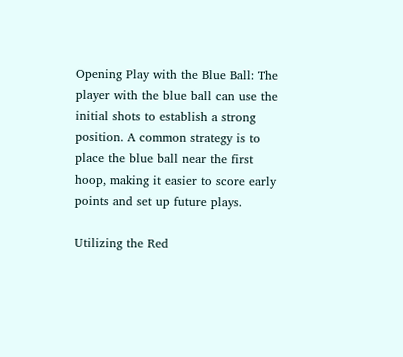Opening Play with the Blue Ball: The player with the blue ball can use the initial shots to establish a strong position. A common strategy is to place the blue ball near the first hoop, making it easier to score early points and set up future plays.

Utilizing the Red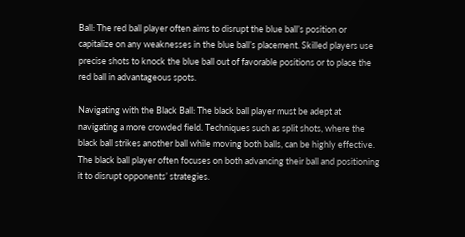Ball: The red ball player often aims to disrupt the blue ball’s position or capitalize on any weaknesses in the blue ball’s placement. Skilled players use precise shots to knock the blue ball out of favorable positions or to place the red ball in advantageous spots.

Navigating with the Black Ball: The black ball player must be adept at navigating a more crowded field. Techniques such as split shots, where the black ball strikes another ball while moving both balls, can be highly effective. The black ball player often focuses on both advancing their ball and positioning it to disrupt opponents’ strategies.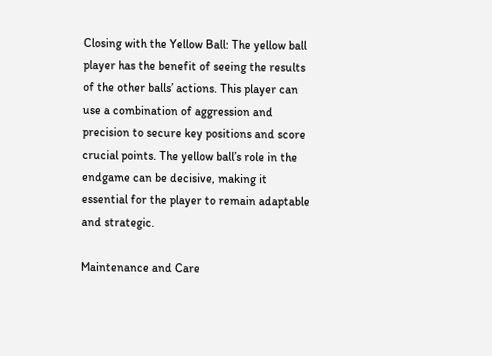Closing with the Yellow Ball: The yellow ball player has the benefit of seeing the results of the other balls’ actions. This player can use a combination of aggression and precision to secure key positions and score crucial points. The yellow ball’s role in the endgame can be decisive, making it essential for the player to remain adaptable and strategic.

Maintenance and Care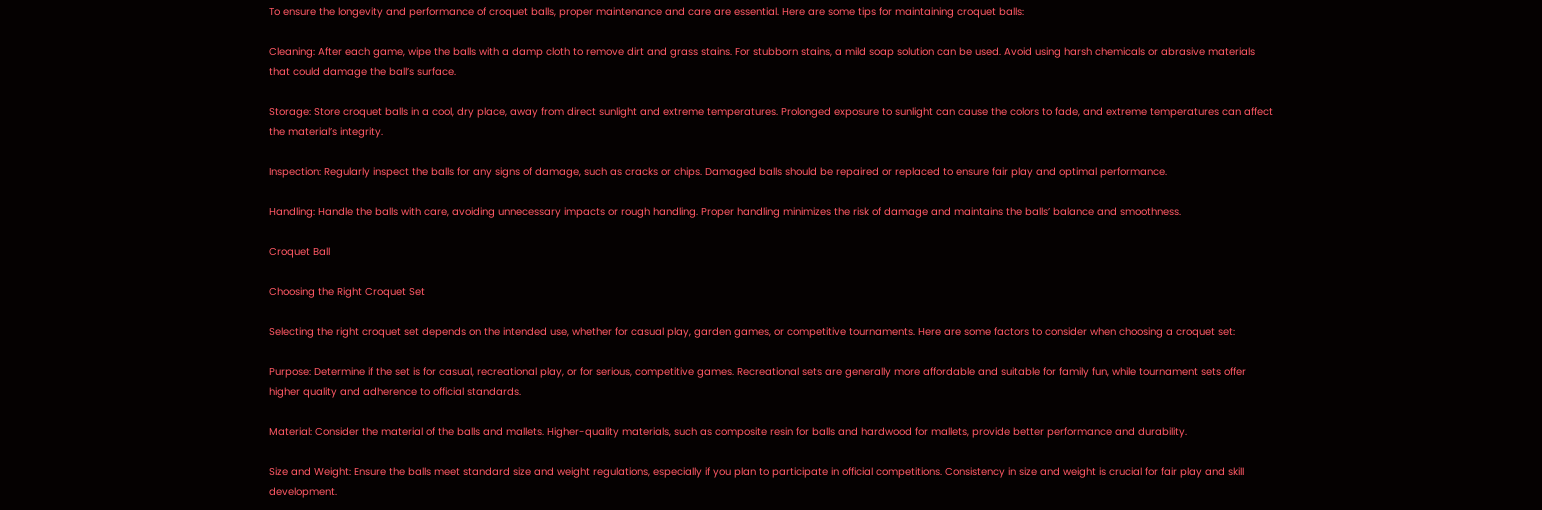To ensure the longevity and performance of croquet balls, proper maintenance and care are essential. Here are some tips for maintaining croquet balls:

Cleaning: After each game, wipe the balls with a damp cloth to remove dirt and grass stains. For stubborn stains, a mild soap solution can be used. Avoid using harsh chemicals or abrasive materials that could damage the ball’s surface.

Storage: Store croquet balls in a cool, dry place, away from direct sunlight and extreme temperatures. Prolonged exposure to sunlight can cause the colors to fade, and extreme temperatures can affect the material’s integrity.

Inspection: Regularly inspect the balls for any signs of damage, such as cracks or chips. Damaged balls should be repaired or replaced to ensure fair play and optimal performance.

Handling: Handle the balls with care, avoiding unnecessary impacts or rough handling. Proper handling minimizes the risk of damage and maintains the balls’ balance and smoothness.

Croquet Ball

Choosing the Right Croquet Set

Selecting the right croquet set depends on the intended use, whether for casual play, garden games, or competitive tournaments. Here are some factors to consider when choosing a croquet set:

Purpose: Determine if the set is for casual, recreational play, or for serious, competitive games. Recreational sets are generally more affordable and suitable for family fun, while tournament sets offer higher quality and adherence to official standards.

Material: Consider the material of the balls and mallets. Higher-quality materials, such as composite resin for balls and hardwood for mallets, provide better performance and durability.

Size and Weight: Ensure the balls meet standard size and weight regulations, especially if you plan to participate in official competitions. Consistency in size and weight is crucial for fair play and skill development.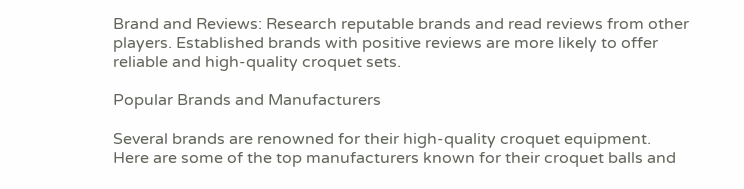Brand and Reviews: Research reputable brands and read reviews from other players. Established brands with positive reviews are more likely to offer reliable and high-quality croquet sets.

Popular Brands and Manufacturers

Several brands are renowned for their high-quality croquet equipment. Here are some of the top manufacturers known for their croquet balls and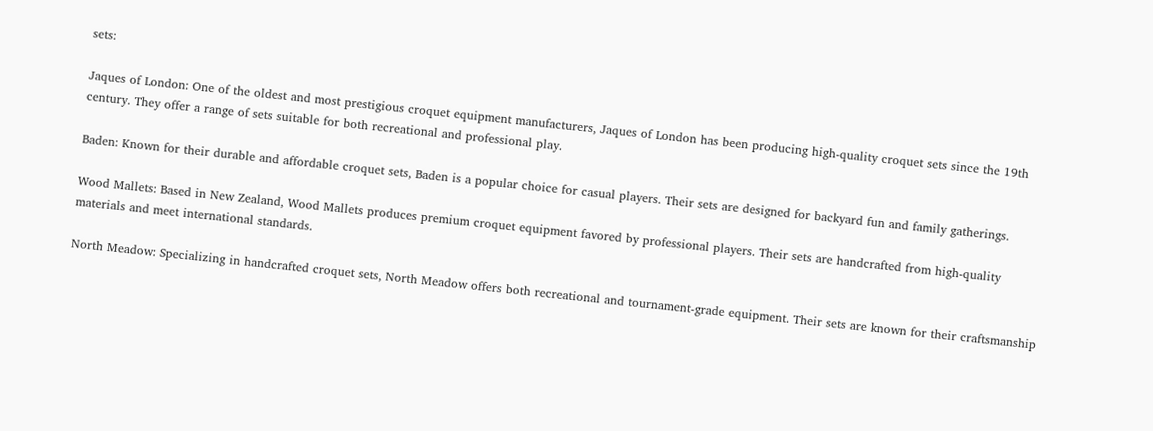sets:

Jaques of London: One of the oldest and most prestigious croquet equipment manufacturers, Jaques of London has been producing high-quality croquet sets since the 19th century. They offer a range of sets suitable for both recreational and professional play.

Baden: Known for their durable and affordable croquet sets, Baden is a popular choice for casual players. Their sets are designed for backyard fun and family gatherings.

Wood Mallets: Based in New Zealand, Wood Mallets produces premium croquet equipment favored by professional players. Their sets are handcrafted from high-quality materials and meet international standards.

North Meadow: Specializing in handcrafted croquet sets, North Meadow offers both recreational and tournament-grade equipment. Their sets are known for their craftsmanship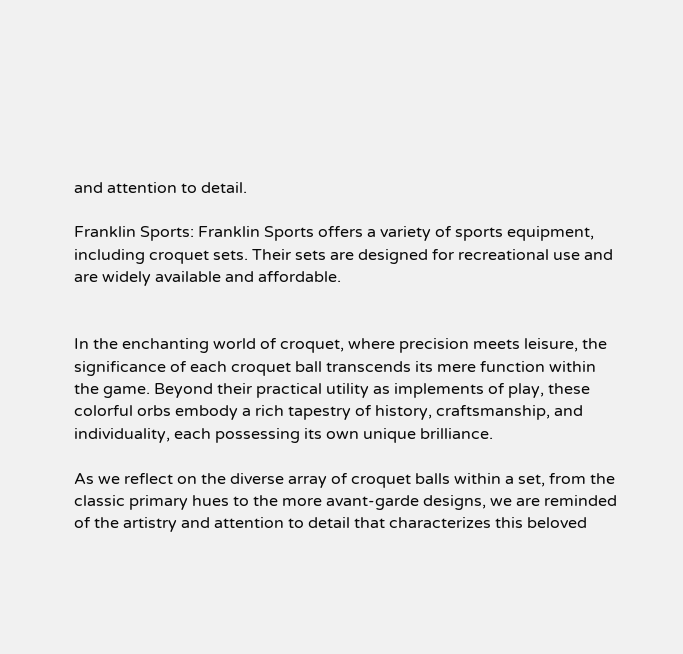and attention to detail.

Franklin Sports: Franklin Sports offers a variety of sports equipment, including croquet sets. Their sets are designed for recreational use and are widely available and affordable.


In the enchanting world of croquet, where precision meets leisure, the significance of each croquet ball transcends its mere function within the game. Beyond their practical utility as implements of play, these colorful orbs embody a rich tapestry of history, craftsmanship, and individuality, each possessing its own unique brilliance.

As we reflect on the diverse array of croquet balls within a set, from the classic primary hues to the more avant-garde designs, we are reminded of the artistry and attention to detail that characterizes this beloved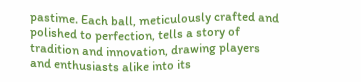pastime. Each ball, meticulously crafted and polished to perfection, tells a story of tradition and innovation, drawing players and enthusiasts alike into its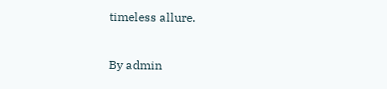timeless allure.

By admin